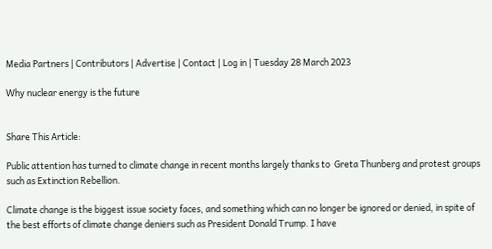Media Partners | Contributors | Advertise | Contact | Log in | Tuesday 28 March 2023

Why nuclear energy is the future


Share This Article:

Public attention has turned to climate change in recent months largely thanks to  Greta Thunberg and protest groups such as Extinction Rebellion.

Climate change is the biggest issue society faces, and something which can no longer be ignored or denied, in spite of the best efforts of climate change deniers such as President Donald Trump. I have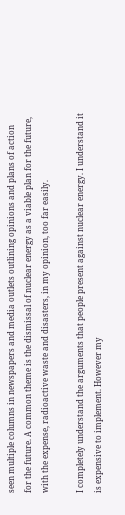seen multiple columns in newspapers and media outlets outlining opinions and plans of action for the future. A common theme is the dismissal of nuclear energy as a viable plan for the future, with the expense, radioactive waste and disasters, in my opinion, too far easily.

I completely understand the arguments that people present against nuclear energy. I understand it is expensive to implement. However my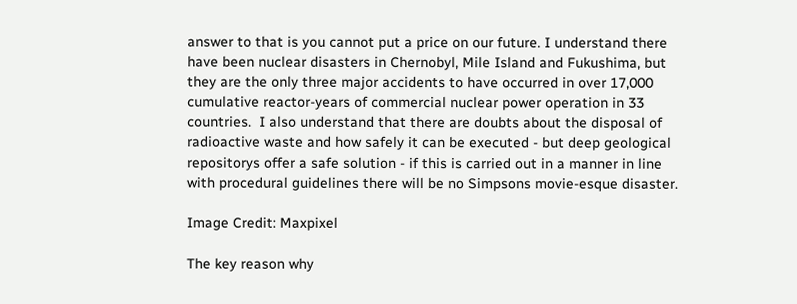answer to that is you cannot put a price on our future. I understand there have been nuclear disasters in Chernobyl, Mile Island and Fukushima, but they are the only three major accidents to have occurred in over 17,000 cumulative reactor-years of commercial nuclear power operation in 33 countries.  I also understand that there are doubts about the disposal of radioactive waste and how safely it can be executed - but deep geological repositorys offer a safe solution - if this is carried out in a manner in line with procedural guidelines there will be no Simpsons movie-esque disaster.

Image Credit: Maxpixel

The key reason why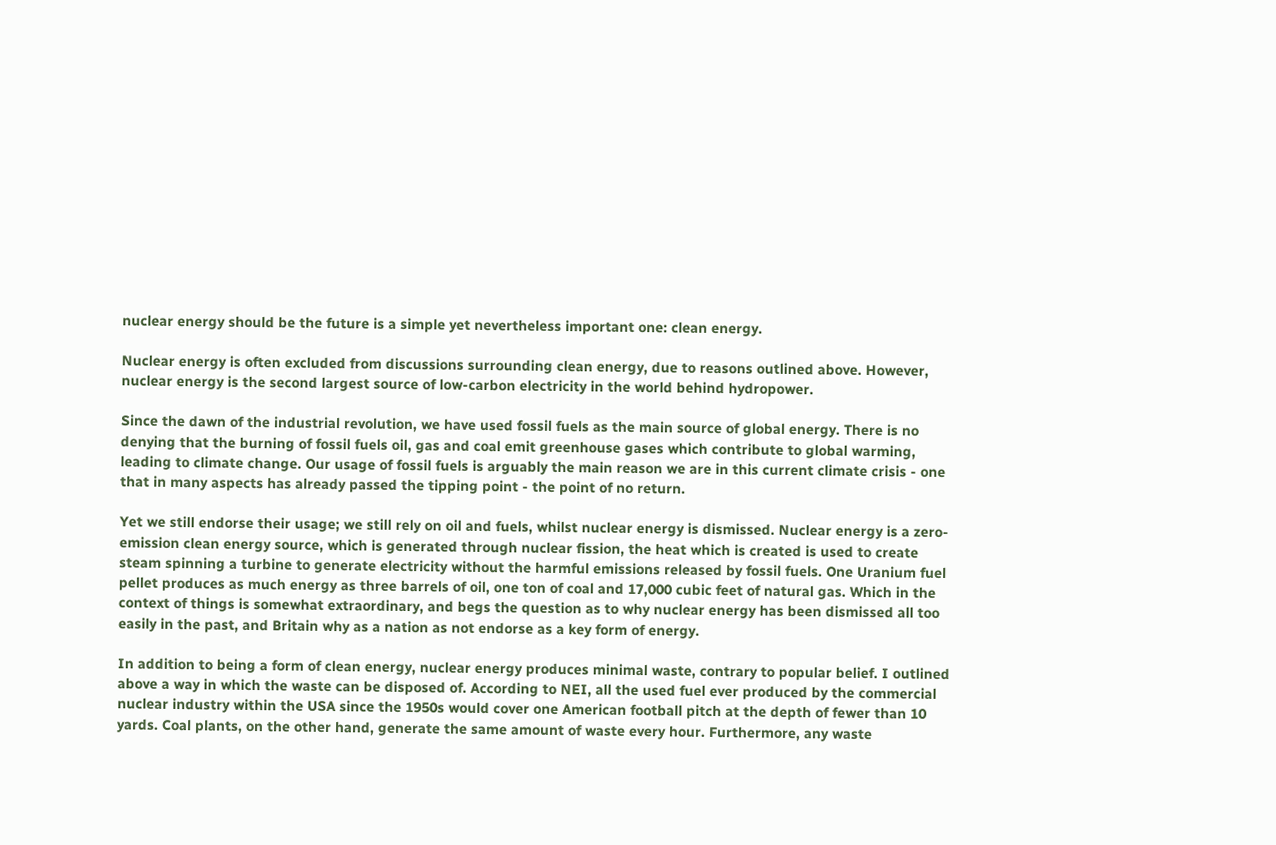nuclear energy should be the future is a simple yet nevertheless important one: clean energy.

Nuclear energy is often excluded from discussions surrounding clean energy, due to reasons outlined above. However, nuclear energy is the second largest source of low-carbon electricity in the world behind hydropower.

Since the dawn of the industrial revolution, we have used fossil fuels as the main source of global energy. There is no denying that the burning of fossil fuels oil, gas and coal emit greenhouse gases which contribute to global warming, leading to climate change. Our usage of fossil fuels is arguably the main reason we are in this current climate crisis - one that in many aspects has already passed the tipping point - the point of no return.

Yet we still endorse their usage; we still rely on oil and fuels, whilst nuclear energy is dismissed. Nuclear energy is a zero-emission clean energy source, which is generated through nuclear fission, the heat which is created is used to create steam spinning a turbine to generate electricity without the harmful emissions released by fossil fuels. One Uranium fuel pellet produces as much energy as three barrels of oil, one ton of coal and 17,000 cubic feet of natural gas. Which in the context of things is somewhat extraordinary, and begs the question as to why nuclear energy has been dismissed all too easily in the past, and Britain why as a nation as not endorse as a key form of energy.

In addition to being a form of clean energy, nuclear energy produces minimal waste, contrary to popular belief. I outlined above a way in which the waste can be disposed of. According to NEI, all the used fuel ever produced by the commercial nuclear industry within the USA since the 1950s would cover one American football pitch at the depth of fewer than 10 yards. Coal plants, on the other hand, generate the same amount of waste every hour. Furthermore, any waste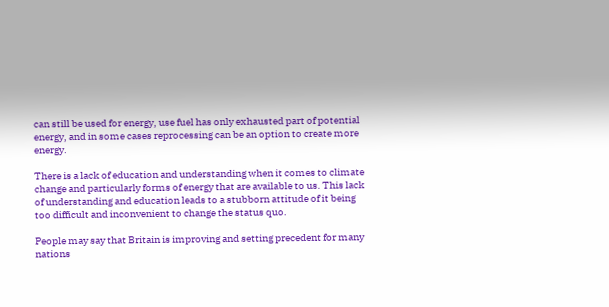can still be used for energy, use fuel has only exhausted part of potential energy, and in some cases reprocessing can be an option to create more energy.

There is a lack of education and understanding when it comes to climate change and particularly forms of energy that are available to us. This lack of understanding and education leads to a stubborn attitude of it being too difficult and inconvenient to change the status quo.

People may say that Britain is improving and setting precedent for many nations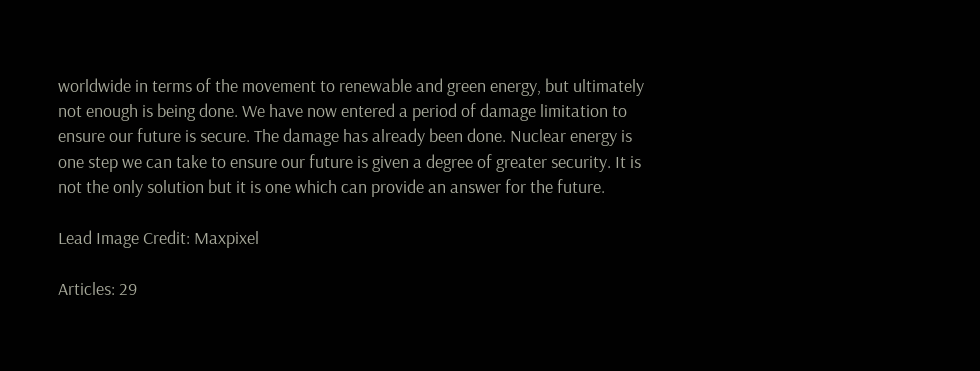worldwide in terms of the movement to renewable and green energy, but ultimately not enough is being done. We have now entered a period of damage limitation to ensure our future is secure. The damage has already been done. Nuclear energy is one step we can take to ensure our future is given a degree of greater security. It is not the only solution but it is one which can provide an answer for the future.

Lead Image Credit: Maxpixel

Articles: 29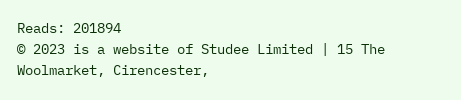Reads: 201894
© 2023 is a website of Studee Limited | 15 The Woolmarket, Cirencester,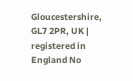Gloucestershire, GL7 2PR, UK | registered in England No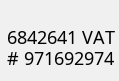6842641 VAT # 971692974